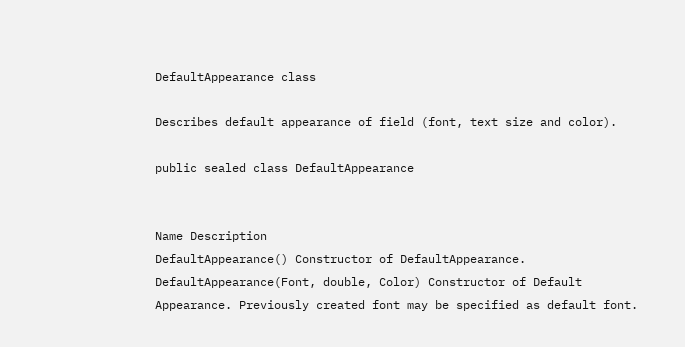DefaultAppearance class

Describes default appearance of field (font, text size and color).

public sealed class DefaultAppearance


Name Description
DefaultAppearance() Constructor of DefaultAppearance.
DefaultAppearance(Font, double, Color) Constructor of Default Appearance. Previously created font may be specified as default font.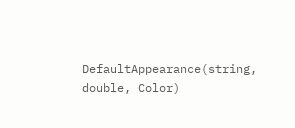DefaultAppearance(string, double, Color)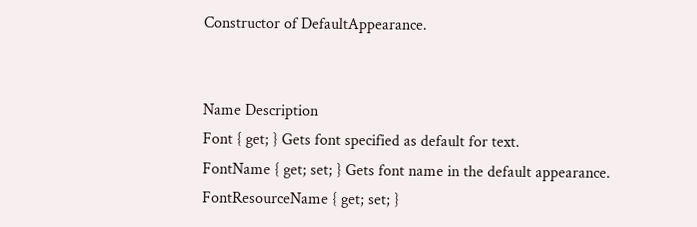Constructor of DefaultAppearance.


Name Description
Font { get; } Gets font specified as default for text.
FontName { get; set; } Gets font name in the default appearance.
FontResourceName { get; set; }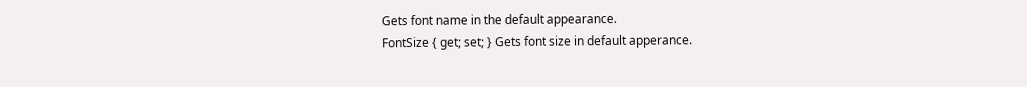Gets font name in the default appearance.
FontSize { get; set; } Gets font size in default apperance.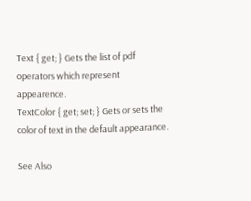Text { get; } Gets the list of pdf operators which represent appearence.
TextColor { get; set; } Gets or sets the color of text in the default appearance.

See Also